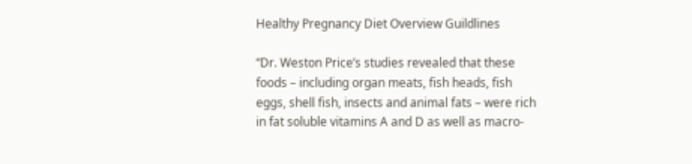Healthy Pregnancy Diet Overview Guildlines

“Dr. Weston Price’s studies revealed that these foods – including organ meats, fish heads, fish eggs, shell fish, insects and animal fats – were rich in fat soluble vitamins A and D as well as macro-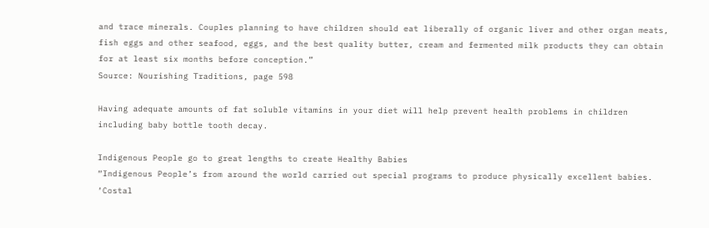and trace minerals. Couples planning to have children should eat liberally of organic liver and other organ meats, fish eggs and other seafood, eggs, and the best quality butter, cream and fermented milk products they can obtain for at least six months before conception.”
Source: Nourishing Traditions, page 598

Having adequate amounts of fat soluble vitamins in your diet will help prevent health problems in children including baby bottle tooth decay.

Indigenous People go to great lengths to create Healthy Babies
“Indigenous People’s from around the world carried out special programs to produce physically excellent babies. ‘Costal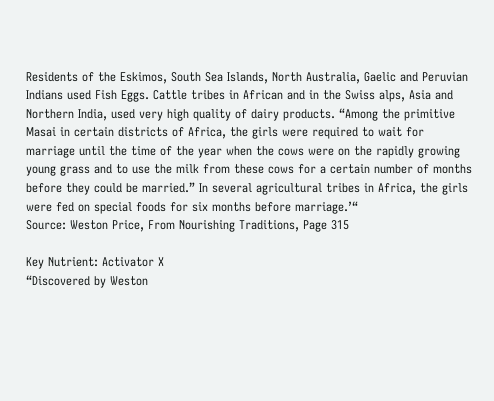Residents of the Eskimos, South Sea Islands, North Australia, Gaelic and Peruvian Indians used Fish Eggs. Cattle tribes in African and in the Swiss alps, Asia and Northern India, used very high quality of dairy products. “Among the primitive Masai in certain districts of Africa, the girls were required to wait for marriage until the time of the year when the cows were on the rapidly growing young grass and to use the milk from these cows for a certain number of months before they could be married.” In several agricultural tribes in Africa, the girls were fed on special foods for six months before marriage.’“
Source: Weston Price, From Nourishing Traditions, Page 315

Key Nutrient: Activator X
“Discovered by Weston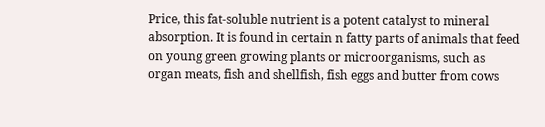Price, this fat-soluble nutrient is a potent catalyst to mineral absorption. It is found in certain n fatty parts of animals that feed on young green growing plants or microorganisms, such as organ meats, fish and shellfish, fish eggs and butter from cows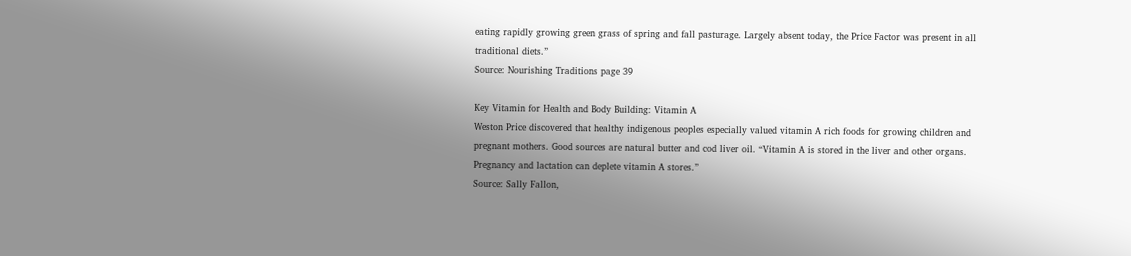eating rapidly growing green grass of spring and fall pasturage. Largely absent today, the Price Factor was present in all traditional diets.”
Source: Nourishing Traditions page 39

Key Vitamin for Health and Body Building: Vitamin A
Weston Price discovered that healthy indigenous peoples especially valued vitamin A rich foods for growing children and pregnant mothers. Good sources are natural butter and cod liver oil. “Vitamin A is stored in the liver and other organs. Pregnancy and lactation can deplete vitamin A stores.”
Source: Sally Fallon,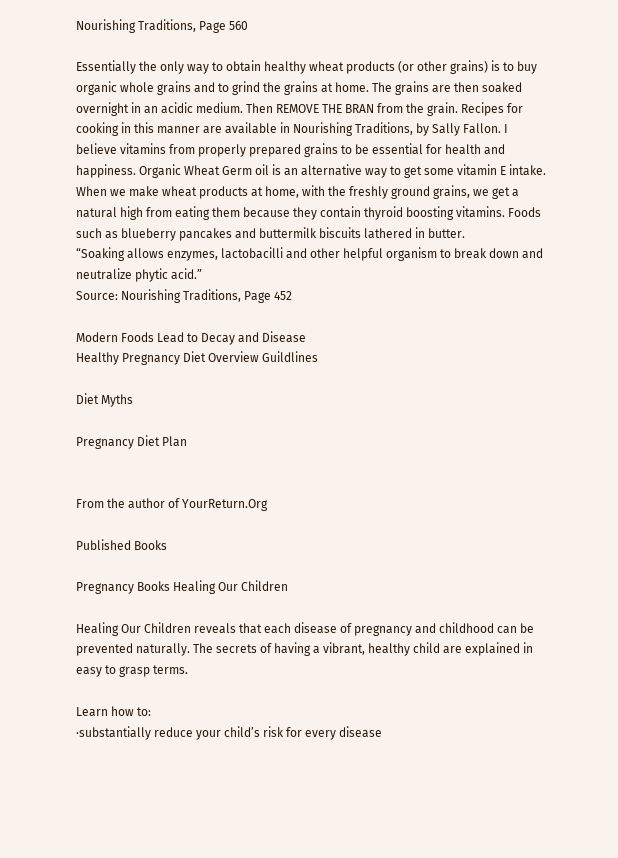Nourishing Traditions, Page 560

Essentially the only way to obtain healthy wheat products (or other grains) is to buy organic whole grains and to grind the grains at home. The grains are then soaked overnight in an acidic medium. Then REMOVE THE BRAN from the grain. Recipes for cooking in this manner are available in Nourishing Traditions, by Sally Fallon. I believe vitamins from properly prepared grains to be essential for health and happiness. Organic Wheat Germ oil is an alternative way to get some vitamin E intake. When we make wheat products at home, with the freshly ground grains, we get a natural high from eating them because they contain thyroid boosting vitamins. Foods such as blueberry pancakes and buttermilk biscuits lathered in butter.
“Soaking allows enzymes, lactobacilli and other helpful organism to break down and neutralize phytic acid.”
Source: Nourishing Traditions, Page 452

Modern Foods Lead to Decay and Disease
Healthy Pregnancy Diet Overview Guildlines

Diet Myths

Pregnancy Diet Plan


From the author of YourReturn.Org

Published Books

Pregnancy Books Healing Our Children

Healing Our Children reveals that each disease of pregnancy and childhood can be prevented naturally. The secrets of having a vibrant, healthy child are explained in easy to grasp terms.

Learn how to:
·substantially reduce your child’s risk for every disease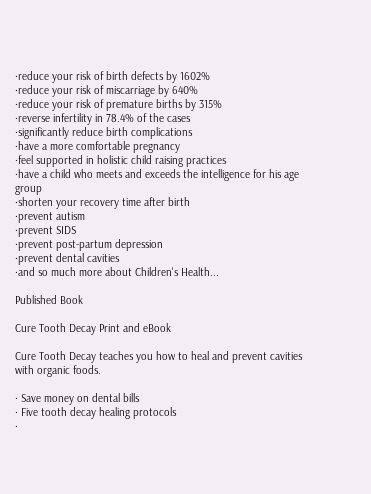·reduce your risk of birth defects by 1602%
·reduce your risk of miscarriage by 640%
·reduce your risk of premature births by 315%
·reverse infertility in 78.4% of the cases
·significantly reduce birth complications
·have a more comfortable pregnancy
·feel supported in holistic child raising practices
·have a child who meets and exceeds the intelligence for his age group
·shorten your recovery time after birth
·prevent autism
·prevent SIDS
·prevent post-partum depression
·prevent dental cavities
·and so much more about Children's Health...

Published Book

Cure Tooth Decay Print and eBook

Cure Tooth Decay teaches you how to heal and prevent cavities with organic foods.

· Save money on dental bills
· Five tooth decay healing protocols
·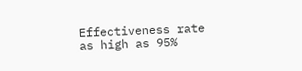Effectiveness rate as high as 95%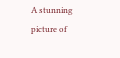A stunning picture of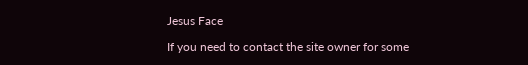Jesus Face

If you need to contact the site owner for some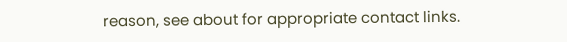reason, see about for appropriate contact links.